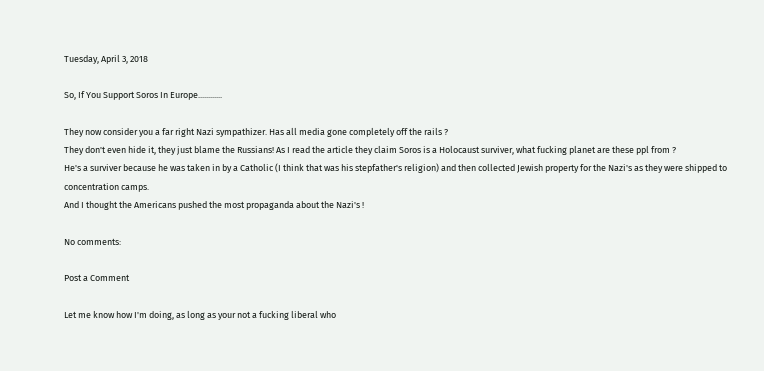Tuesday, April 3, 2018

So, If You Support Soros In Europe............

They now consider you a far right Nazi sympathizer. Has all media gone completely off the rails ?
They don't even hide it, they just blame the Russians! As I read the article they claim Soros is a Holocaust surviver, what fucking planet are these ppl from ?
He's a surviver because he was taken in by a Catholic (I think that was his stepfather's religion) and then collected Jewish property for the Nazi's as they were shipped to concentration camps.
And I thought the Americans pushed the most propaganda about the Nazi's !

No comments:

Post a Comment

Let me know how I'm doing, as long as your not a fucking liberal who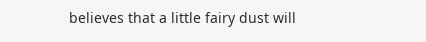believes that a little fairy dust will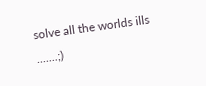solve all the worlds ills .......;)